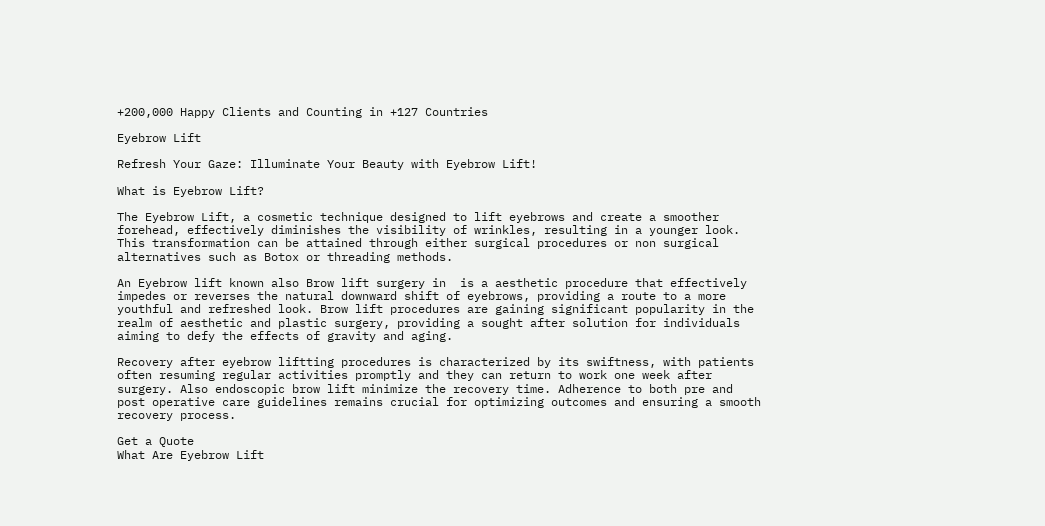+200,000 Happy Clients and Counting in +127 Countries

Eyebrow Lift

Refresh Your Gaze: Illuminate Your Beauty with Eyebrow Lift!

What is Eyebrow Lift?

The Eyebrow Lift, a cosmetic technique designed to lift eyebrows and create a smoother forehead, effectively diminishes the visibility of wrinkles, resulting in a younger look. This transformation can be attained through either surgical procedures or non surgical alternatives such as Botox or threading methods.

An Eyebrow lift known also Brow lift surgery in  is a aesthetic procedure that effectively impedes or reverses the natural downward shift of eyebrows, providing a route to a more youthful and refreshed look. Brow lift procedures are gaining significant popularity in the realm of aesthetic and plastic surgery, providing a sought after solution for individuals aiming to defy the effects of gravity and aging.

Recovery after eyebrow liftting procedures is characterized by its swiftness, with patients often resuming regular activities promptly and they can return to work one week after surgery. Also endoscopic brow lift minimize the recovery time. Adherence to both pre and post operative care guidelines remains crucial for optimizing outcomes and ensuring a smooth recovery process.

Get a Quote
What Are Eyebrow Lift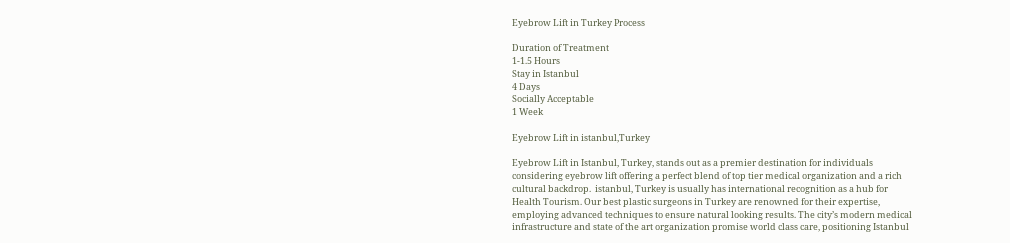Eyebrow Lift in Turkey Process

Duration of Treatment
1-1.5 Hours
Stay in Istanbul
4 Days
Socially Acceptable
1 Week

Eyebrow Lift in istanbul,Turkey

Eyebrow Lift in Istanbul, Turkey, stands out as a premier destination for individuals considering eyebrow lift offering a perfect blend of top tier medical organization and a rich cultural backdrop.  istanbul, Turkey is usually has international recognition as a hub for Health Tourism. Our best plastic surgeons in Turkey are renowned for their expertise, employing advanced techniques to ensure natural looking results. The city’s modern medical infrastructure and state of the art organization promise world class care, positioning Istanbul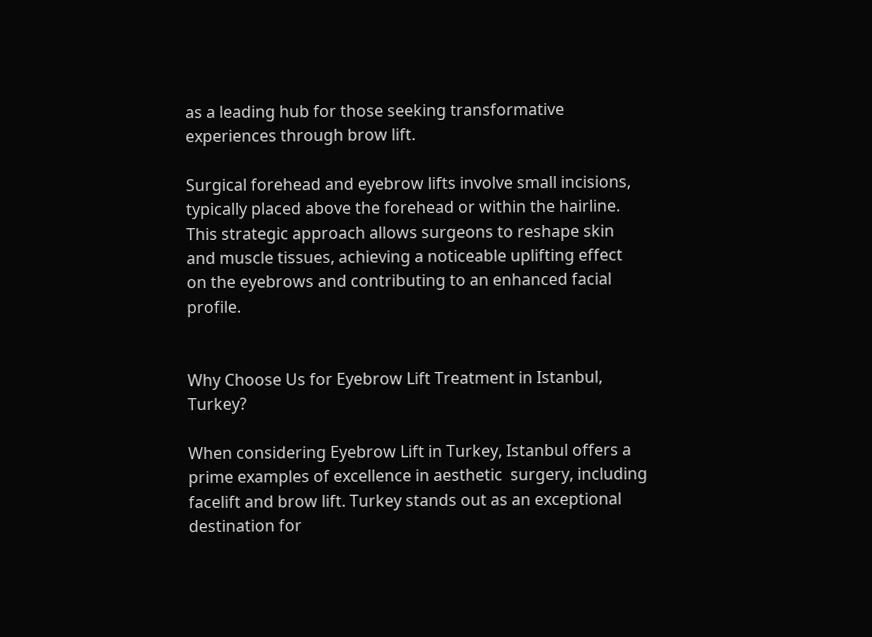as a leading hub for those seeking transformative experiences through brow lift.

Surgical forehead and eyebrow lifts involve small incisions, typically placed above the forehead or within the hairline. This strategic approach allows surgeons to reshape skin and muscle tissues, achieving a noticeable uplifting effect on the eyebrows and contributing to an enhanced facial profile.


Why Choose Us for Eyebrow Lift Treatment in Istanbul, Turkey?

When considering Eyebrow Lift in Turkey, Istanbul offers a prime examples of excellence in aesthetic  surgery, including facelift and brow lift. Turkey stands out as an exceptional destination for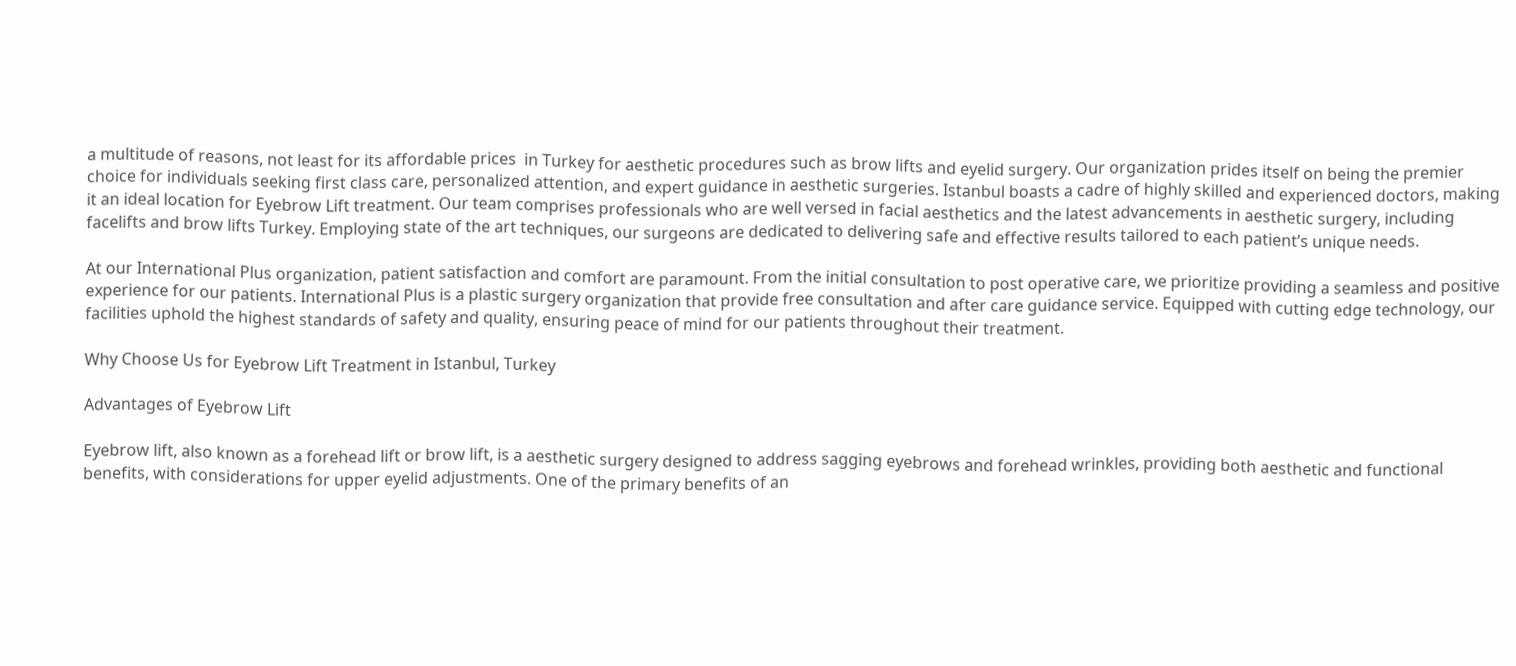a multitude of reasons, not least for its affordable prices  in Turkey for aesthetic procedures such as brow lifts and eyelid surgery. Our organization prides itself on being the premier choice for individuals seeking first class care, personalized attention, and expert guidance in aesthetic surgeries. Istanbul boasts a cadre of highly skilled and experienced doctors, making it an ideal location for Eyebrow Lift treatment. Our team comprises professionals who are well versed in facial aesthetics and the latest advancements in aesthetic surgery, including facelifts and brow lifts Turkey. Employing state of the art techniques, our surgeons are dedicated to delivering safe and effective results tailored to each patient’s unique needs.

At our International Plus organization, patient satisfaction and comfort are paramount. From the initial consultation to post operative care, we prioritize providing a seamless and positive experience for our patients. International Plus is a plastic surgery organization that provide free consultation and after care guidance service. Equipped with cutting edge technology, our facilities uphold the highest standards of safety and quality, ensuring peace of mind for our patients throughout their treatment.

Why Choose Us for Eyebrow Lift Treatment in Istanbul, Turkey

Advantages of Eyebrow Lift

Eyebrow lift, also known as a forehead lift or brow lift, is a aesthetic surgery designed to address sagging eyebrows and forehead wrinkles, providing both aesthetic and functional benefits, with considerations for upper eyelid adjustments. One of the primary benefits of an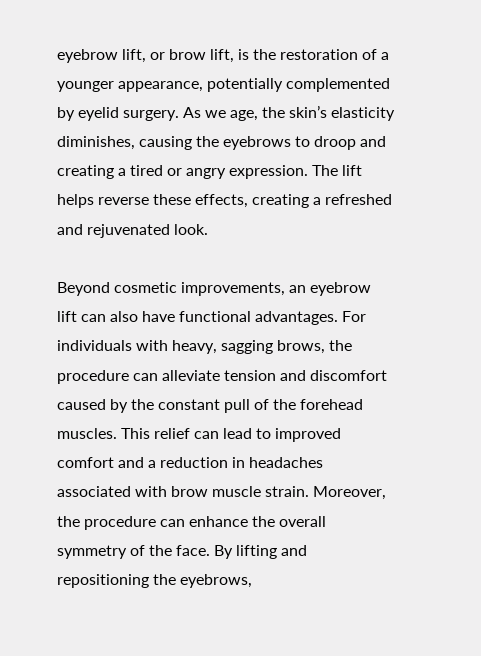eyebrow lift, or brow lift, is the restoration of a younger appearance, potentially complemented by eyelid surgery. As we age, the skin’s elasticity diminishes, causing the eyebrows to droop and creating a tired or angry expression. The lift helps reverse these effects, creating a refreshed and rejuvenated look.

Beyond cosmetic improvements, an eyebrow lift can also have functional advantages. For individuals with heavy, sagging brows, the procedure can alleviate tension and discomfort caused by the constant pull of the forehead muscles. This relief can lead to improved comfort and a reduction in headaches associated with brow muscle strain. Moreover, the procedure can enhance the overall symmetry of the face. By lifting and repositioning the eyebrows,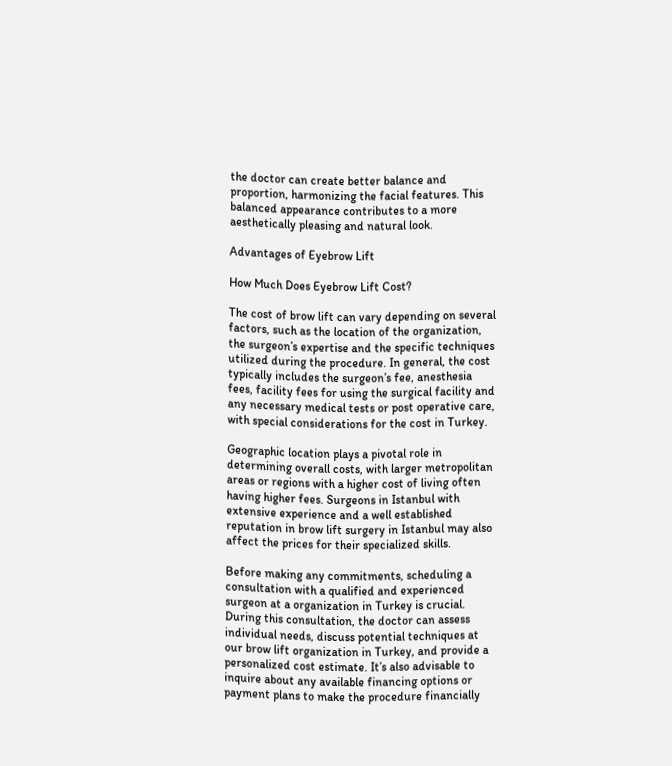the doctor can create better balance and proportion, harmonizing the facial features. This balanced appearance contributes to a more aesthetically pleasing and natural look.

Advantages of Eyebrow Lift

How Much Does Eyebrow Lift Cost?

The cost of brow lift can vary depending on several factors, such as the location of the organization, the surgeon’s expertise and the specific techniques utilized during the procedure. In general, the cost typically includes the surgeon’s fee, anesthesia fees, facility fees for using the surgical facility and any necessary medical tests or post operative care, with special considerations for the cost in Turkey.

Geographic location plays a pivotal role in determining overall costs, with larger metropolitan areas or regions with a higher cost of living often having higher fees. Surgeons in Istanbul with extensive experience and a well established reputation in brow lift surgery in Istanbul may also affect the prices for their specialized skills.

Before making any commitments, scheduling a consultation with a qualified and experienced surgeon at a organization in Turkey is crucial. During this consultation, the doctor can assess individual needs, discuss potential techniques at our brow lift organization in Turkey, and provide a personalized cost estimate. It’s also advisable to inquire about any available financing options or payment plans to make the procedure financially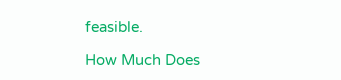feasible.

How Much Does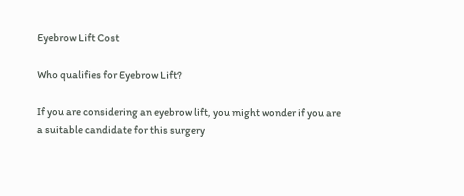Eyebrow Lift Cost

Who qualifies for Eyebrow Lift?

If you are considering an eyebrow lift, you might wonder if you are a suitable candidate for this surgery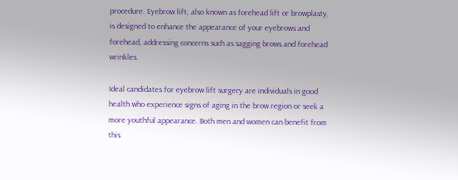procedure. Eyebrow lift, also known as forehead lift or browplasty, is designed to enhance the appearance of your eyebrows and forehead, addressing concerns such as sagging brows and forehead wrinkles.

Ideal candidates for eyebrow lift surgery are individuals in good health who experience signs of aging in the brow region or seek a more youthful appearance. Both men and women can benefit from this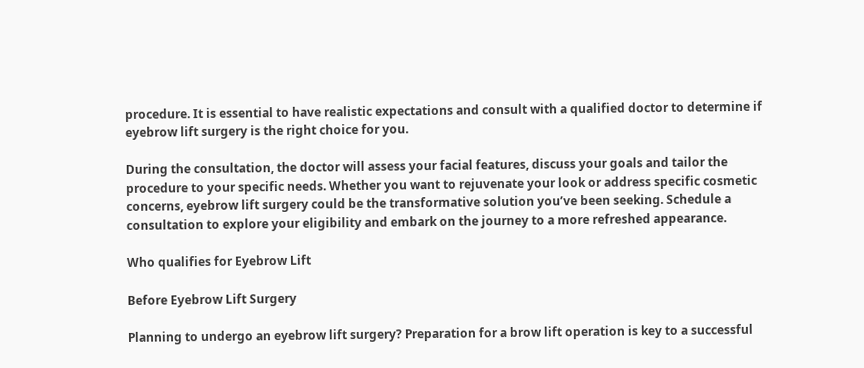procedure. It is essential to have realistic expectations and consult with a qualified doctor to determine if eyebrow lift surgery is the right choice for you.

During the consultation, the doctor will assess your facial features, discuss your goals and tailor the procedure to your specific needs. Whether you want to rejuvenate your look or address specific cosmetic concerns, eyebrow lift surgery could be the transformative solution you’ve been seeking. Schedule a consultation to explore your eligibility and embark on the journey to a more refreshed appearance.

Who qualifies for Eyebrow Lift

Before Eyebrow Lift Surgery

Planning to undergo an eyebrow lift surgery? Preparation for a brow lift operation is key to a successful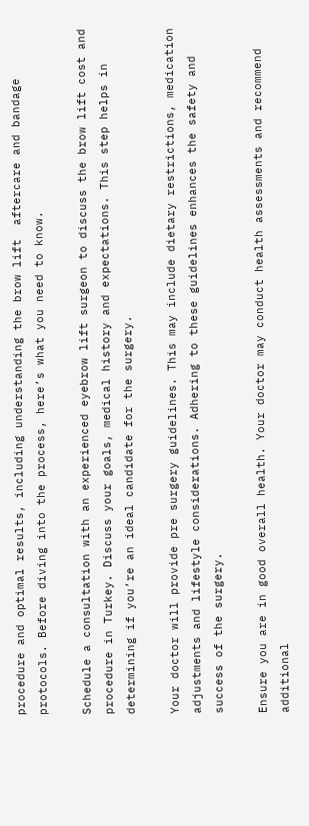procedure and optimal results, including understanding the brow lift  aftercare and bandage protocols. Before diving into the process, here’s what you need to know.

Schedule a consultation with an experienced eyebrow lift surgeon to discuss the brow lift cost and procedure in Turkey. Discuss your goals, medical history and expectations. This step helps in determining if you’re an ideal candidate for the surgery.

Your doctor will provide pre surgery guidelines. This may include dietary restrictions, medication adjustments and lifestyle considerations. Adhering to these guidelines enhances the safety and success of the surgery.

Ensure you are in good overall health. Your doctor may conduct health assessments and recommend additional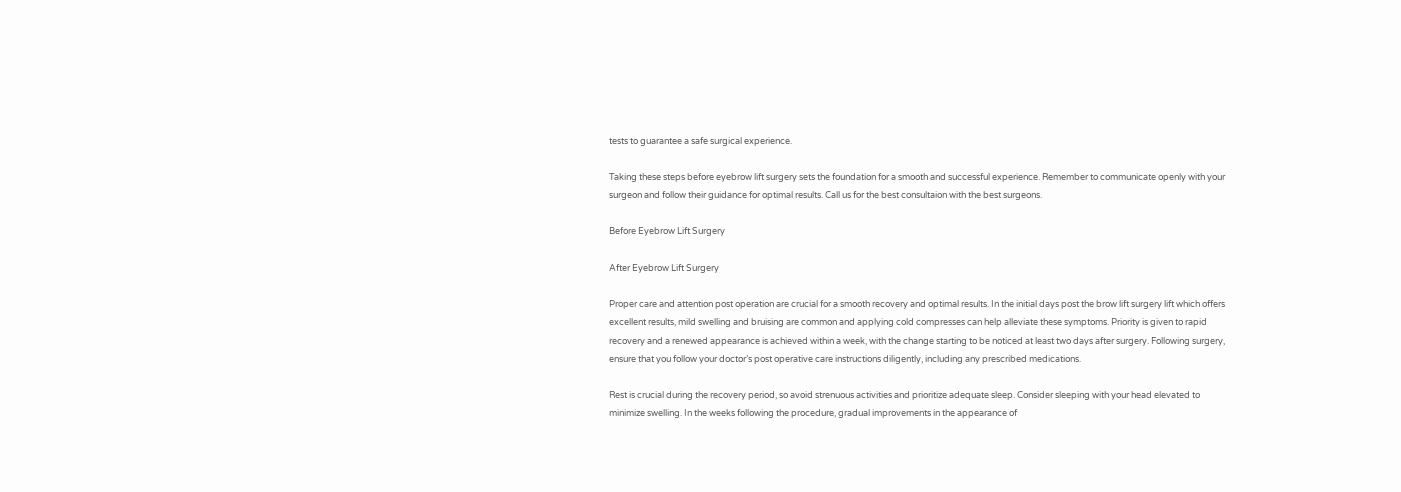tests to guarantee a safe surgical experience.

Taking these steps before eyebrow lift surgery sets the foundation for a smooth and successful experience. Remember to communicate openly with your surgeon and follow their guidance for optimal results. Call us for the best consultaion with the best surgeons.

Before Eyebrow Lift Surgery

After Eyebrow Lift Surgery

Proper care and attention post operation are crucial for a smooth recovery and optimal results. In the initial days post the brow lift surgery lift which offers excellent results, mild swelling and bruising are common and applying cold compresses can help alleviate these symptoms. Priority is given to rapid recovery and a renewed appearance is achieved within a week, with the change starting to be noticed at least two days after surgery. Following surgery, ensure that you follow your doctor’s post operative care instructions diligently, including any prescribed medications.

Rest is crucial during the recovery period, so avoid strenuous activities and prioritize adequate sleep. Consider sleeping with your head elevated to minimize swelling. In the weeks following the procedure, gradual improvements in the appearance of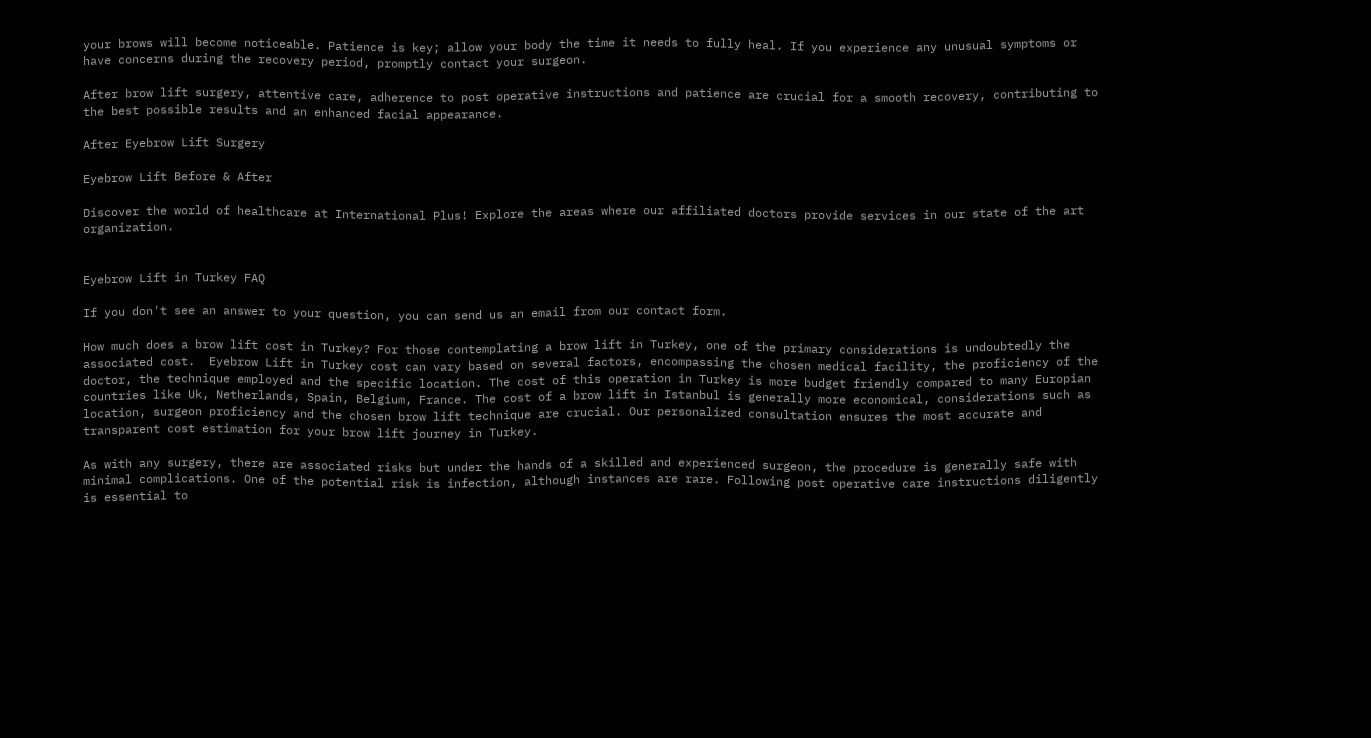your brows will become noticeable. Patience is key; allow your body the time it needs to fully heal. If you experience any unusual symptoms or have concerns during the recovery period, promptly contact your surgeon.

After brow lift surgery, attentive care, adherence to post operative instructions and patience are crucial for a smooth recovery, contributing to the best possible results and an enhanced facial appearance.

After Eyebrow Lift Surgery

Eyebrow Lift Before & After

Discover the world of healthcare at International Plus! Explore the areas where our affiliated doctors provide services in our state of the art organization.


Eyebrow Lift in Turkey FAQ

If you don't see an answer to your question, you can send us an email from our contact form.

How much does a brow lift cost in Turkey? For those contemplating a brow lift in Turkey, one of the primary considerations is undoubtedly the associated cost.  Eyebrow Lift in Turkey cost can vary based on several factors, encompassing the chosen medical facility, the proficiency of the doctor, the technique employed and the specific location. The cost of this operation in Turkey is more budget friendly compared to many Europian countries like Uk, Netherlands, Spain, Belgium, France. The cost of a brow lift in Istanbul is generally more economical, considerations such as location, surgeon proficiency and the chosen brow lift technique are crucial. Our personalized consultation ensures the most accurate and transparent cost estimation for your brow lift journey in Turkey.

As with any surgery, there are associated risks but under the hands of a skilled and experienced surgeon, the procedure is generally safe with minimal complications. One of the potential risk is infection, although instances are rare. Following post operative care instructions diligently is essential to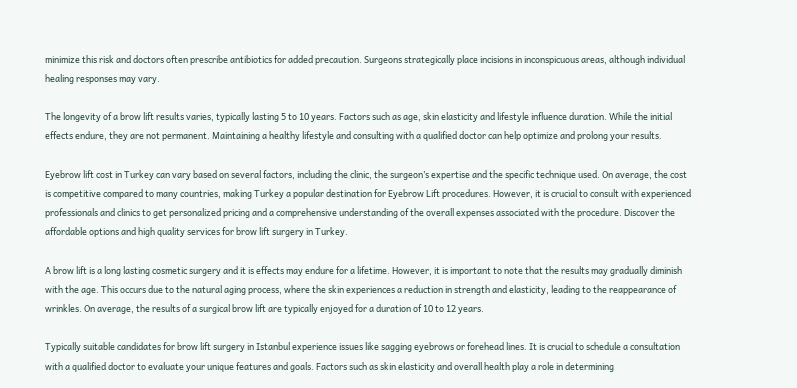minimize this risk and doctors often prescribe antibiotics for added precaution. Surgeons strategically place incisions in inconspicuous areas, although individual healing responses may vary.

The longevity of a brow lift results varies, typically lasting 5 to 10 years. Factors such as age, skin elasticity and lifestyle influence duration. While the initial effects endure, they are not permanent. Maintaining a healthy lifestyle and consulting with a qualified doctor can help optimize and prolong your results.

Eyebrow lift cost in Turkey can vary based on several factors, including the clinic, the surgeon’s expertise and the specific technique used. On average, the cost is competitive compared to many countries, making Turkey a popular destination for Eyebrow Lift procedures. However, it is crucial to consult with experienced professionals and clinics to get personalized pricing and a comprehensive understanding of the overall expenses associated with the procedure. Discover the affordable options and high quality services for brow lift surgery in Turkey.

A brow lift is a long lasting cosmetic surgery and it is effects may endure for a lifetime. However, it is important to note that the results may gradually diminish with the age. This occurs due to the natural aging process, where the skin experiences a reduction in strength and elasticity, leading to the reappearance of wrinkles. On average, the results of a surgical brow lift are typically enjoyed for a duration of 10 to 12 years.

Typically suitable candidates for brow lift surgery in Istanbul experience issues like sagging eyebrows or forehead lines. It is crucial to schedule a consultation with a qualified doctor to evaluate your unique features and goals. Factors such as skin elasticity and overall health play a role in determining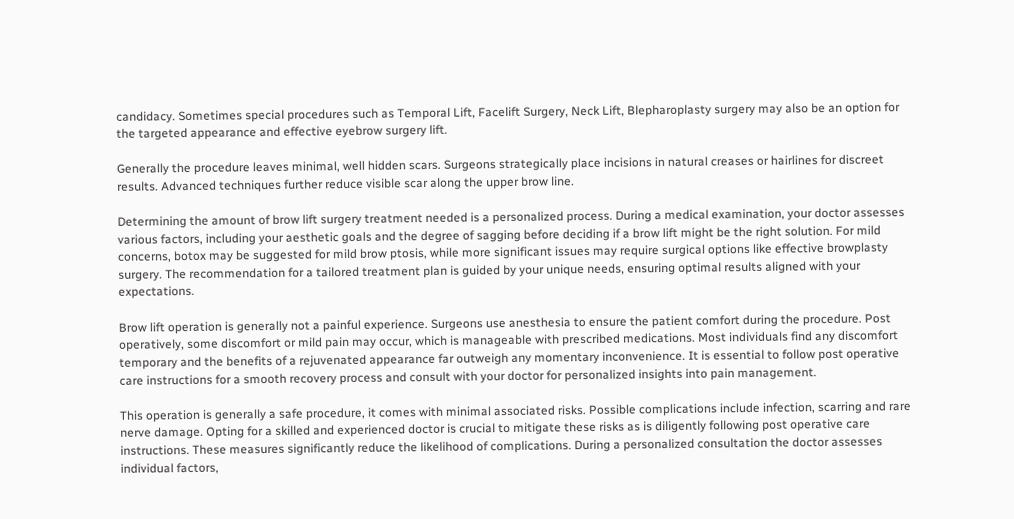candidacy. Sometimes special procedures such as Temporal Lift, Facelift Surgery, Neck Lift, Blepharoplasty surgery may also be an option for the targeted appearance and effective eyebrow surgery lift.

Generally the procedure leaves minimal, well hidden scars. Surgeons strategically place incisions in natural creases or hairlines for discreet results. Advanced techniques further reduce visible scar along the upper brow line.

Determining the amount of brow lift surgery treatment needed is a personalized process. During a medical examination, your doctor assesses various factors, including your aesthetic goals and the degree of sagging before deciding if a brow lift might be the right solution. For mild concerns, botox may be suggested for mild brow ptosis, while more significant issues may require surgical options like effective browplasty surgery. The recommendation for a tailored treatment plan is guided by your unique needs, ensuring optimal results aligned with your expectations.

Brow lift operation is generally not a painful experience. Surgeons use anesthesia to ensure the patient comfort during the procedure. Post operatively, some discomfort or mild pain may occur, which is manageable with prescribed medications. Most individuals find any discomfort temporary and the benefits of a rejuvenated appearance far outweigh any momentary inconvenience. It is essential to follow post operative care instructions for a smooth recovery process and consult with your doctor for personalized insights into pain management.

This operation is generally a safe procedure, it comes with minimal associated risks. Possible complications include infection, scarring and rare nerve damage. Opting for a skilled and experienced doctor is crucial to mitigate these risks as is diligently following post operative care instructions. These measures significantly reduce the likelihood of complications. During a personalized consultation the doctor assesses individual factors,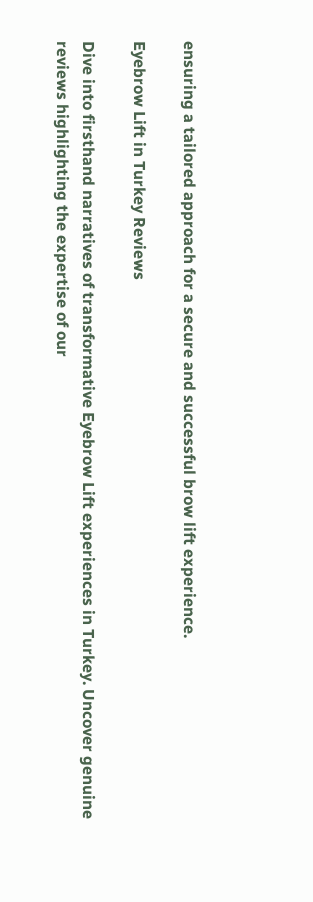ensuring a tailored approach for a secure and successful brow lift experience.

Eyebrow Lift in Turkey Reviews

Dive into firsthand narratives of transformative Eyebrow Lift experiences in Turkey. Uncover genuine reviews highlighting the expertise of our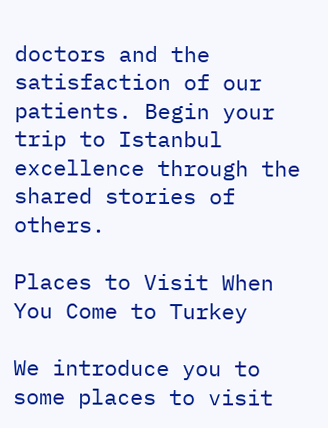doctors and the satisfaction of our patients. Begin your trip to Istanbul excellence through the shared stories of others.

Places to Visit When You Come to Turkey

We introduce you to some places to visit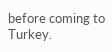before coming to Turkey.